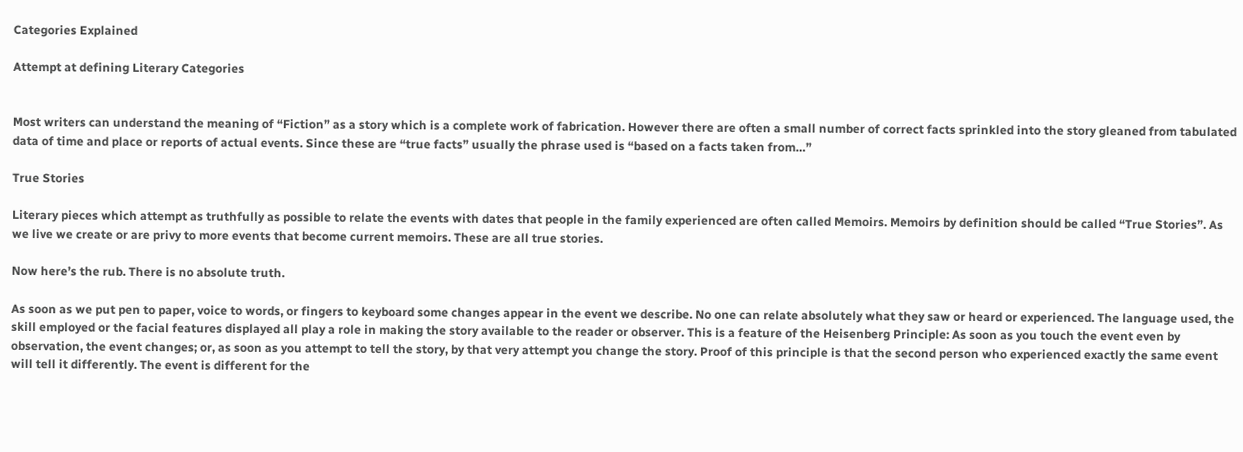Categories Explained

Attempt at defining Literary Categories


Most writers can understand the meaning of “Fiction” as a story which is a complete work of fabrication. However there are often a small number of correct facts sprinkled into the story gleaned from tabulated data of time and place or reports of actual events. Since these are “true facts” usually the phrase used is “based on a facts taken from…”

True Stories

Literary pieces which attempt as truthfully as possible to relate the events with dates that people in the family experienced are often called Memoirs. Memoirs by definition should be called “True Stories”. As we live we create or are privy to more events that become current memoirs. These are all true stories.

Now here’s the rub. There is no absolute truth.

As soon as we put pen to paper, voice to words, or fingers to keyboard some changes appear in the event we describe. No one can relate absolutely what they saw or heard or experienced. The language used, the skill employed or the facial features displayed all play a role in making the story available to the reader or observer. This is a feature of the Heisenberg Principle: As soon as you touch the event even by observation, the event changes; or, as soon as you attempt to tell the story, by that very attempt you change the story. Proof of this principle is that the second person who experienced exactly the same event will tell it differently. The event is different for the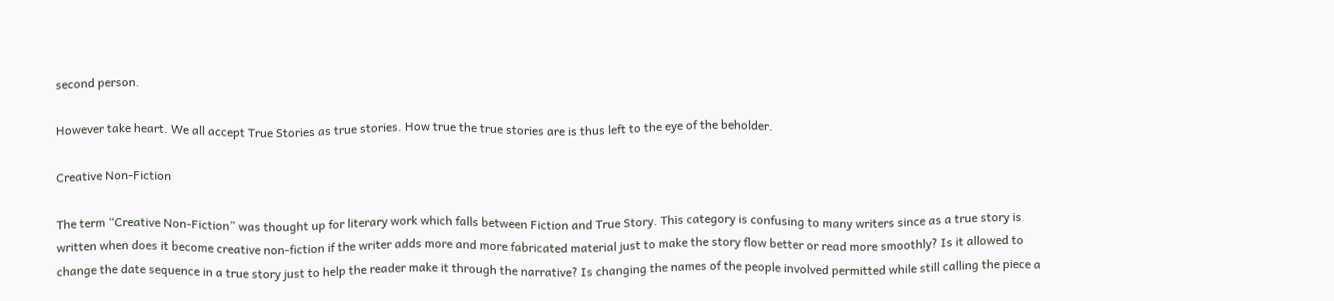second person.

However take heart. We all accept True Stories as true stories. How true the true stories are is thus left to the eye of the beholder.

Creative Non-Fiction

The term “Creative Non-Fiction” was thought up for literary work which falls between Fiction and True Story. This category is confusing to many writers since as a true story is written when does it become creative non-fiction if the writer adds more and more fabricated material just to make the story flow better or read more smoothly? Is it allowed to change the date sequence in a true story just to help the reader make it through the narrative? Is changing the names of the people involved permitted while still calling the piece a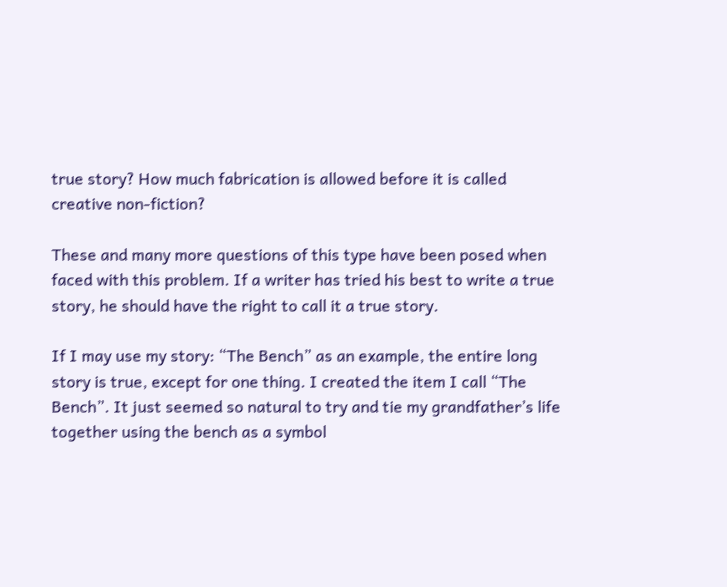true story? How much fabrication is allowed before it is called creative non-fiction?

These and many more questions of this type have been posed when faced with this problem. If a writer has tried his best to write a true story, he should have the right to call it a true story.

If I may use my story: “The Bench” as an example, the entire long story is true, except for one thing. I created the item I call “The Bench”. It just seemed so natural to try and tie my grandfather’s life together using the bench as a symbol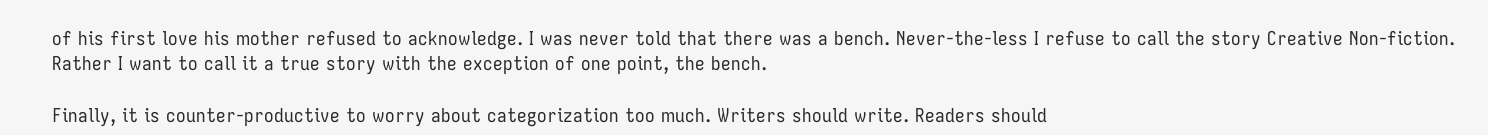of his first love his mother refused to acknowledge. I was never told that there was a bench. Never-the-less I refuse to call the story Creative Non-fiction. Rather I want to call it a true story with the exception of one point, the bench.

Finally, it is counter-productive to worry about categorization too much. Writers should write. Readers should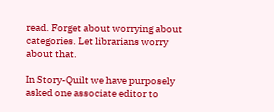read. Forget about worrying about categories. Let librarians worry about that.

In Story-Quilt we have purposely asked one associate editor to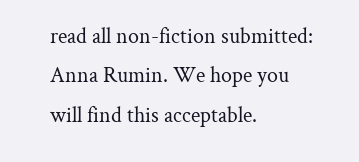read all non-fiction submitted: Anna Rumin. We hope you will find this acceptable.